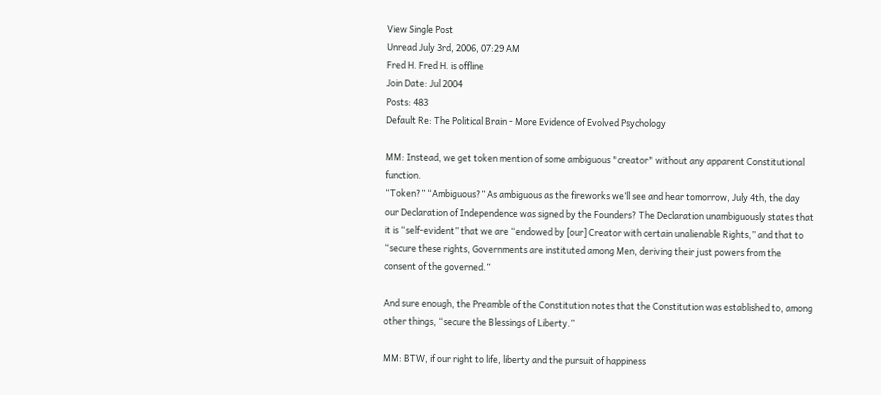View Single Post
Unread July 3rd, 2006, 07:29 AM
Fred H. Fred H. is offline
Join Date: Jul 2004
Posts: 483
Default Re: The Political Brain - More Evidence of Evolved Psychology

MM: Instead, we get token mention of some ambiguous "creator" without any apparent Constitutional function.
“Token?” “Ambiguous?” As ambiguous as the fireworks we’ll see and hear tomorrow, July 4th, the day our Declaration of Independence was signed by the Founders? The Declaration unambiguously states that it is “self-evident” that we are “endowed by [our] Creator with certain unalienable Rights,” and that to “secure these rights, Governments are instituted among Men, deriving their just powers from the consent of the governed.”

And sure enough, the Preamble of the Constitution notes that the Constitution was established to, among other things, “secure the Blessings of Liberty.”

MM: BTW, if our right to life, liberty and the pursuit of happiness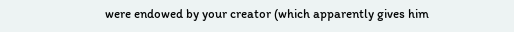were endowed by your creator (which apparently gives him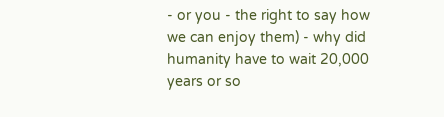- or you - the right to say how we can enjoy them) - why did humanity have to wait 20,000 years or so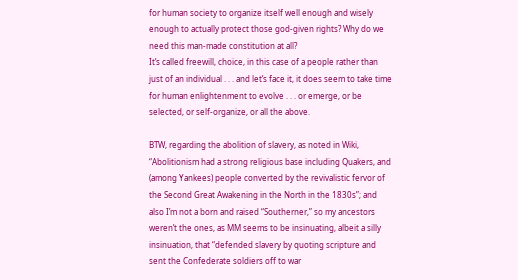for human society to organize itself well enough and wisely enough to actually protect those god-given rights? Why do we need this man-made constitution at all?
It’s called freewill, choice, in this case of a people rather than just of an individual . . . and let’s face it, it does seem to take time for human enlightenment to evolve . . . or emerge, or be selected, or self-organize, or all the above.

BTW, regarding the abolition of slavery, as noted in Wiki, “Abolitionism had a strong religious base including Quakers, and (among Yankees) people converted by the revivalistic fervor of the Second Great Awakening in the North in the 1830s”; and also I’m not a born and raised “Southerner,” so my ancestors weren’t the ones, as MM seems to be insinuating, albeit a silly insinuation, that “defended slavery by quoting scripture and sent the Confederate soldiers off to war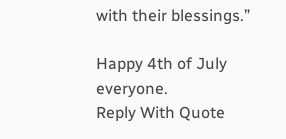with their blessings.”

Happy 4th of July everyone.
Reply With Quote